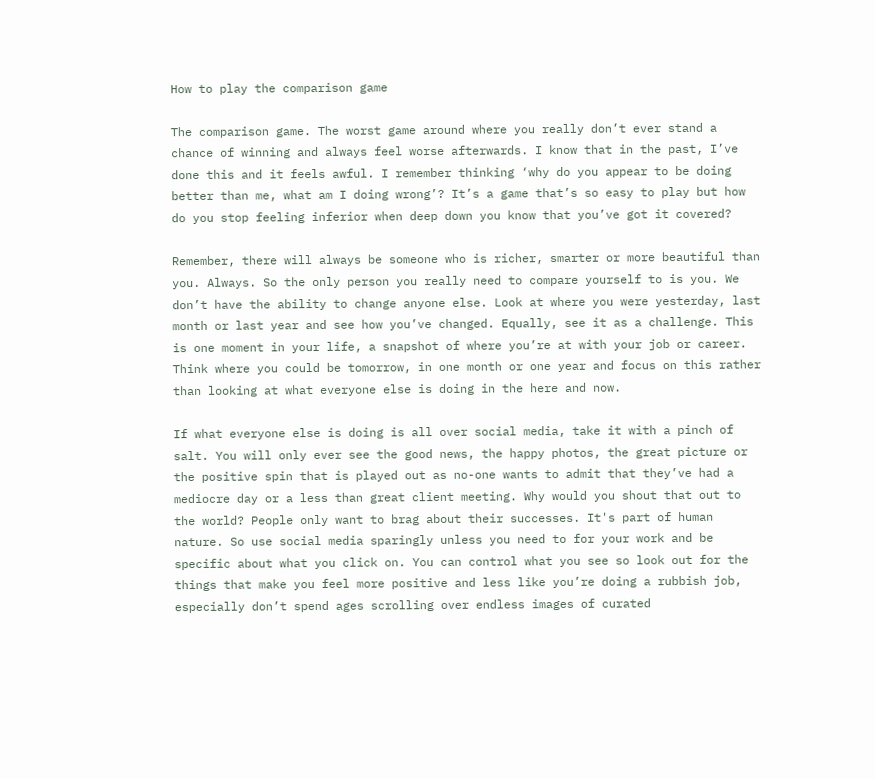How to play the comparison game

The comparison game. The worst game around where you really don’t ever stand a chance of winning and always feel worse afterwards. I know that in the past, I’ve done this and it feels awful. I remember thinking ‘why do you appear to be doing better than me, what am I doing wrong’? It’s a game that’s so easy to play but how do you stop feeling inferior when deep down you know that you’ve got it covered?

Remember, there will always be someone who is richer, smarter or more beautiful than you. Always. So the only person you really need to compare yourself to is you. We don’t have the ability to change anyone else. Look at where you were yesterday, last month or last year and see how you’ve changed. Equally, see it as a challenge. This is one moment in your life, a snapshot of where you’re at with your job or career. Think where you could be tomorrow, in one month or one year and focus on this rather than looking at what everyone else is doing in the here and now.

If what everyone else is doing is all over social media, take it with a pinch of salt. You will only ever see the good news, the happy photos, the great picture or the positive spin that is played out as no-one wants to admit that they’ve had a mediocre day or a less than great client meeting. Why would you shout that out to the world? People only want to brag about their successes. It's part of human nature. So use social media sparingly unless you need to for your work and be specific about what you click on. You can control what you see so look out for the things that make you feel more positive and less like you’re doing a rubbish job, especially don’t spend ages scrolling over endless images of curated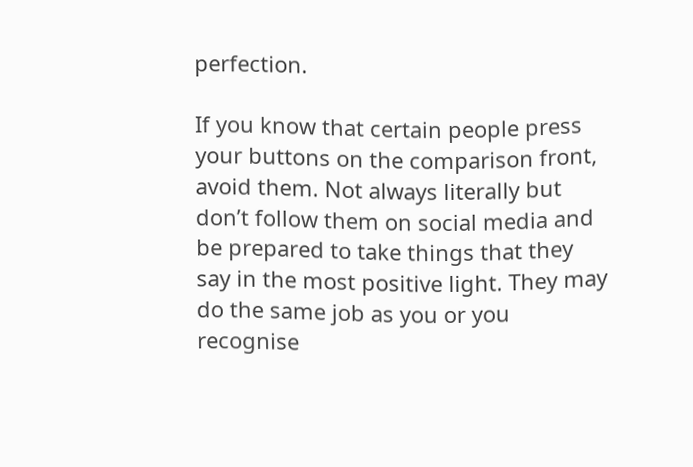perfection.

If you know that certain people press your buttons on the comparison front, avoid them. Not always literally but don’t follow them on social media and be prepared to take things that they say in the most positive light. They may do the same job as you or you recognise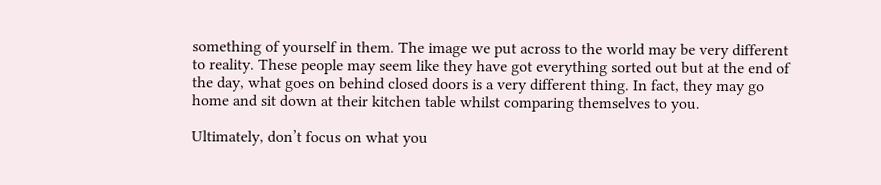something of yourself in them. The image we put across to the world may be very different to reality. These people may seem like they have got everything sorted out but at the end of the day, what goes on behind closed doors is a very different thing. In fact, they may go home and sit down at their kitchen table whilst comparing themselves to you.

Ultimately, don’t focus on what you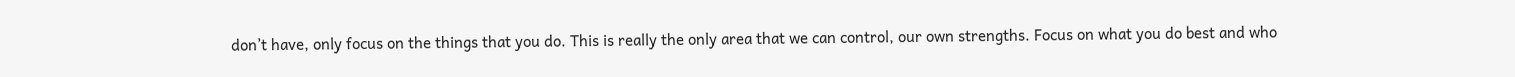don’t have, only focus on the things that you do. This is really the only area that we can control, our own strengths. Focus on what you do best and who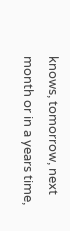knows, tomorrow, next month or in a years time,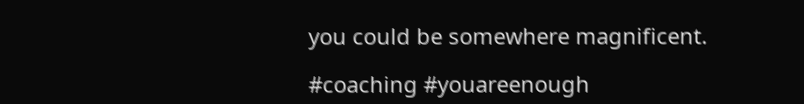you could be somewhere magnificent.

#coaching #youareenough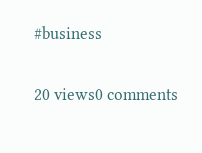#business

20 views0 comments